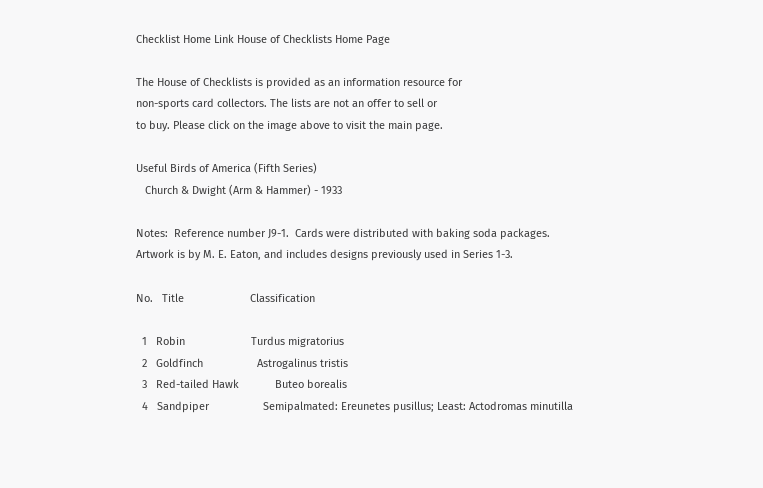Checklist Home Link House of Checklists Home Page

The House of Checklists is provided as an information resource for
non-sports card collectors. The lists are not an offer to sell or
to buy. Please click on the image above to visit the main page.

Useful Birds of America (Fifth Series)
   Church & Dwight (Arm & Hammer) - 1933

Notes:  Reference number J9-1.  Cards were distributed with baking soda packages.
Artwork is by M. E. Eaton, and includes designs previously used in Series 1-3.

No.   Title                      Classification

  1   Robin                      Turdus migratorius
  2   Goldfinch                  Astrogalinus tristis
  3   Red-tailed Hawk            Buteo borealis
  4   Sandpiper                  Semipalmated: Ereunetes pusillus; Least: Actodromas minutilla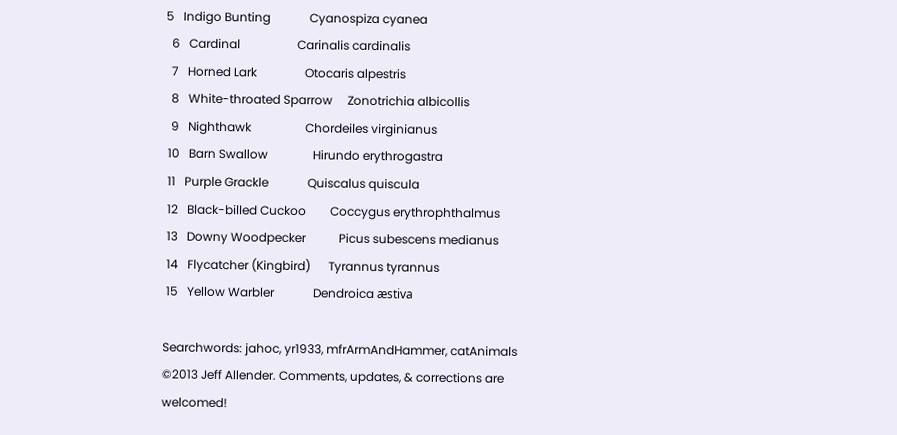5   Indigo Bunting             Cyanospiza cyanea
  6   Cardinal                   Carinalis cardinalis
  7   Horned Lark                Otocaris alpestris
  8   White-throated Sparrow     Zonotrichia albicollis
  9   Nighthawk                  Chordeiles virginianus
 10   Barn Swallow               Hirundo erythrogastra
 11   Purple Grackle             Quiscalus quiscula
 12   Black-billed Cuckoo        Coccygus erythrophthalmus
 13   Downy Woodpecker           Picus subescens medianus
 14   Flycatcher (Kingbird)      Tyrannus tyrannus
 15   Yellow Warbler             Dendroica æstiva

Searchwords: jahoc, yr1933, mfrArmAndHammer, catAnimals
©2013 Jeff Allender. Comments, updates, & corrections are welcomed!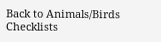Back to Animals/Birds Checklists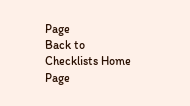Page
Back to Checklists Home Page